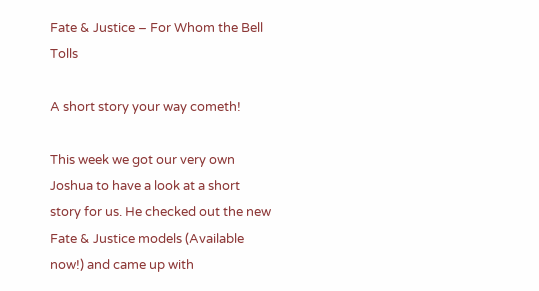Fate & Justice – For Whom the Bell Tolls

A short story your way cometh!

This week we got our very own Joshua to have a look at a short story for us. He checked out the new Fate & Justice models (Available now!) and came up with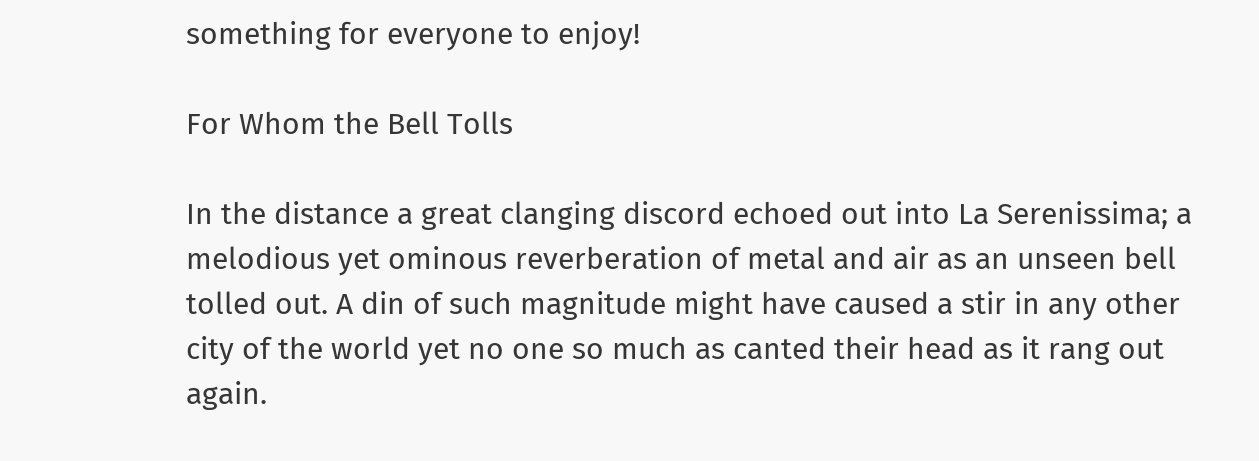something for everyone to enjoy!

For Whom the Bell Tolls

In the distance a great clanging discord echoed out into La Serenissima; a melodious yet ominous reverberation of metal and air as an unseen bell tolled out. A din of such magnitude might have caused a stir in any other city of the world yet no one so much as canted their head as it rang out again.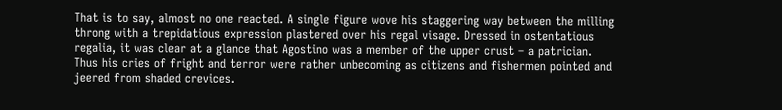That is to say, almost no one reacted. A single figure wove his staggering way between the milling throng with a trepidatious expression plastered over his regal visage. Dressed in ostentatious regalia, it was clear at a glance that Agostino was a member of the upper crust – a patrician. Thus his cries of fright and terror were rather unbecoming as citizens and fishermen pointed and jeered from shaded crevices.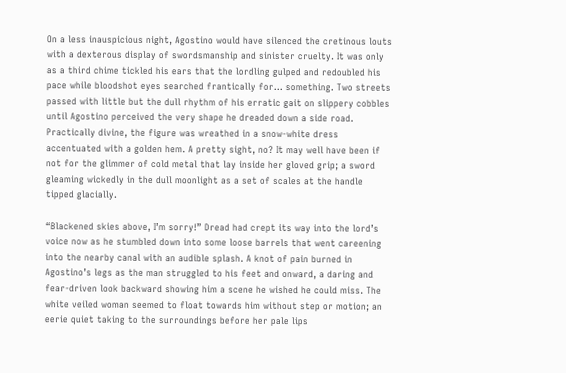On a less inauspicious night, Agostino would have silenced the cretinous louts with a dexterous display of swordsmanship and sinister cruelty. It was only as a third chime tickled his ears that the lordling gulped and redoubled his pace while bloodshot eyes searched frantically for… something. Two streets passed with little but the dull rhythm of his erratic gait on slippery cobbles until Agostino perceived the very shape he dreaded down a side road. Practically divine, the figure was wreathed in a snow-white dress accentuated with a golden hem. A pretty sight, no? It may well have been if not for the glimmer of cold metal that lay inside her gloved grip; a sword gleaming wickedly in the dull moonlight as a set of scales at the handle tipped glacially.

“Blackened skies above, I’m sorry!” Dread had crept its way into the lord’s voice now as he stumbled down into some loose barrels that went careening into the nearby canal with an audible splash. A knot of pain burned in Agostino’s legs as the man struggled to his feet and onward, a daring and fear-driven look backward showing him a scene he wished he could miss. The white veiled woman seemed to float towards him without step or motion; an eerie quiet taking to the surroundings before her pale lips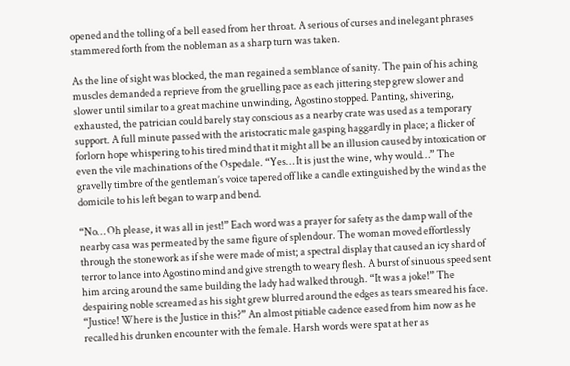opened and the tolling of a bell eased from her throat. A serious of curses and inelegant phrases stammered forth from the nobleman as a sharp turn was taken.

As the line of sight was blocked, the man regained a semblance of sanity. The pain of his aching muscles demanded a reprieve from the gruelling pace as each jittering step grew slower and slower until similar to a great machine unwinding, Agostino stopped. Panting, shivering, exhausted, the patrician could barely stay conscious as a nearby crate was used as a temporary support. A full minute passed with the aristocratic male gasping haggardly in place; a flicker of forlorn hope whispering to his tired mind that it might all be an illusion caused by intoxication or even the vile machinations of the Ospedale. “Yes… It is just the wine, why would…” The gravelly timbre of the gentleman’s voice tapered off like a candle extinguished by the wind as the domicile to his left began to warp and bend.

“No… Oh please, it was all in jest!” Each word was a prayer for safety as the damp wall of the nearby casa was permeated by the same figure of splendour. The woman moved effortlessly through the stonework as if she were made of mist; a spectral display that caused an icy shard of terror to lance into Agostino mind and give strength to weary flesh. A burst of sinuous speed sent him arcing around the same building the lady had walked through. “It was a joke!” The despairing noble screamed as his sight grew blurred around the edges as tears smeared his face. “Justice! Where is the Justice in this?” An almost pitiable cadence eased from him now as he recalled his drunken encounter with the female. Harsh words were spat at her as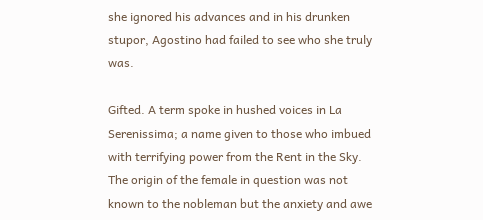she ignored his advances and in his drunken stupor, Agostino had failed to see who she truly was.

Gifted. A term spoke in hushed voices in La Serenissima; a name given to those who imbued with terrifying power from the Rent in the Sky. The origin of the female in question was not known to the nobleman but the anxiety and awe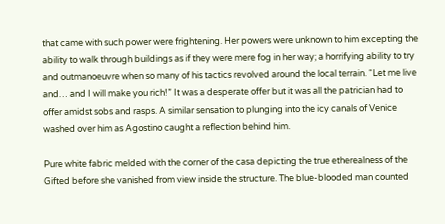that came with such power were frightening. Her powers were unknown to him excepting the ability to walk through buildings as if they were mere fog in her way; a horrifying ability to try and outmanoeuvre when so many of his tactics revolved around the local terrain. “Let me live and… and I will make you rich!” It was a desperate offer but it was all the patrician had to offer amidst sobs and rasps. A similar sensation to plunging into the icy canals of Venice washed over him as Agostino caught a reflection behind him.

Pure white fabric melded with the corner of the casa depicting the true etherealness of the Gifted before she vanished from view inside the structure. The blue-blooded man counted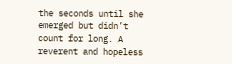the seconds until she emerged but didn’t count for long. A reverent and hopeless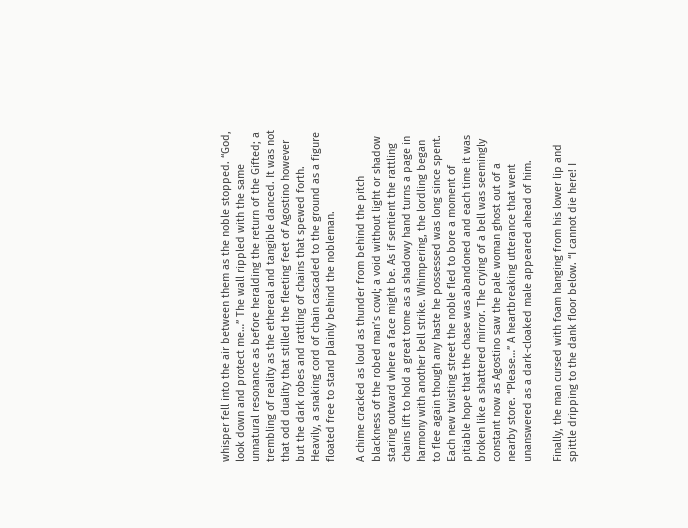whisper fell into the air between them as the noble stopped. “God, look down and protect me…” The wall rippled with the same unnatural resonance as before heralding the return of the Gifted; a trembling of reality as the ethereal and tangible danced. It was not that odd duality that stilled the fleeting feet of Agostino however but the dark robes and rattling of chains that spewed forth. Heavily, a snaking cord of chain cascaded to the ground as a figure floated free to stand plainly behind the nobleman.

A chime cracked as loud as thunder from behind the pitch blackness of the robed man’s cowl; a void without light or shadow staring outward where a face might be. As if sentient the rattling chains lift to hold a great tome as a shadowy hand turns a page in harmony with another bell strike. Whimpering, the lordling began to flee again though any haste he possessed was long since spent. Each new twisting street the noble fled to bore a moment of pitiable hope that the chase was abandoned and each time it was broken like a shattered mirror. The crying of a bell was seemingly constant now as Agostino saw the pale woman ghost out of a nearby store. “Please…” A heartbreaking utterance that went unanswered as a dark-cloaked male appeared ahead of him.

Finally, the man cursed with foam hanging from his lower lip and spittle dripping to the dank floor below. “I cannot die here! I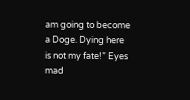am going to become a Doge. Dying here is not my fate!” Eyes mad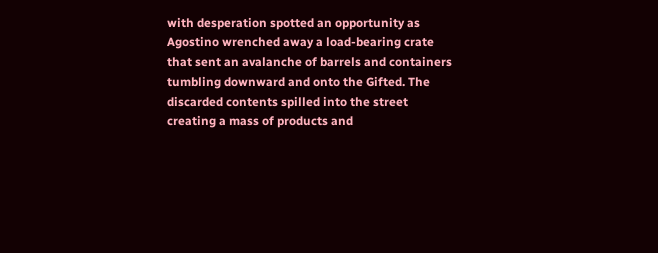with desperation spotted an opportunity as Agostino wrenched away a load-bearing crate that sent an avalanche of barrels and containers tumbling downward and onto the Gifted. The discarded contents spilled into the street creating a mass of products and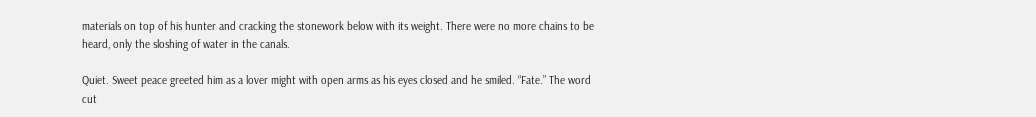materials on top of his hunter and cracking the stonework below with its weight. There were no more chains to be heard, only the sloshing of water in the canals.

Quiet. Sweet peace greeted him as a lover might with open arms as his eyes closed and he smiled. “Fate.” The word cut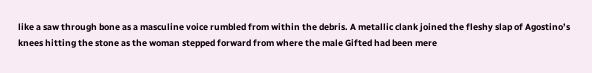like a saw through bone as a masculine voice rumbled from within the debris. A metallic clank joined the fleshy slap of Agostino’s knees hitting the stone as the woman stepped forward from where the male Gifted had been mere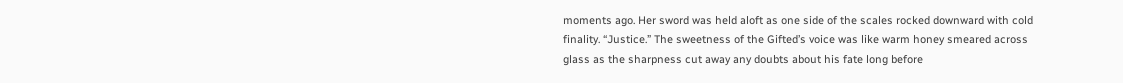moments ago. Her sword was held aloft as one side of the scales rocked downward with cold finality. “Justice.” The sweetness of the Gifted’s voice was like warm honey smeared across glass as the sharpness cut away any doubts about his fate long before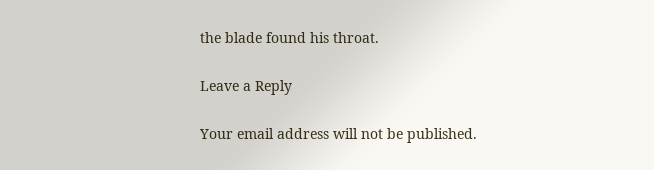the blade found his throat.

Leave a Reply

Your email address will not be published.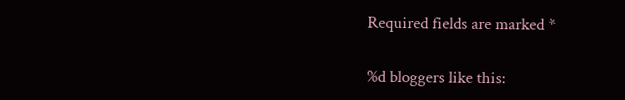Required fields are marked *

%d bloggers like this: